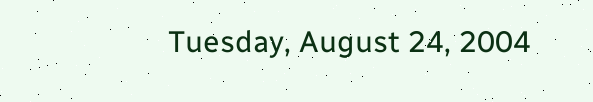Tuesday, August 24, 2004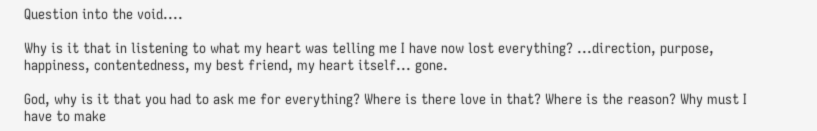Question into the void....

Why is it that in listening to what my heart was telling me I have now lost everything? ...direction, purpose, happiness, contentedness, my best friend, my heart itself... gone.

God, why is it that you had to ask me for everything? Where is there love in that? Where is the reason? Why must I have to make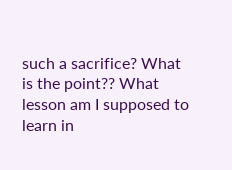such a sacrifice? What is the point?? What lesson am I supposed to learn in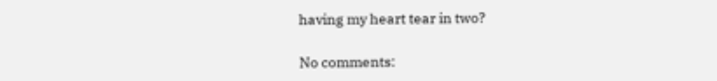having my heart tear in two?

No comments: